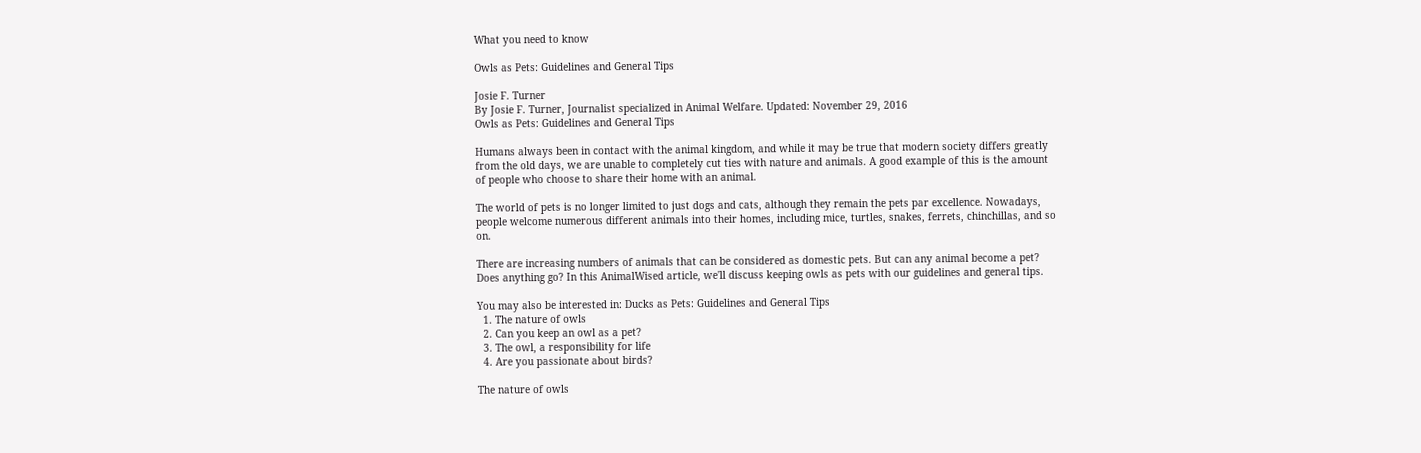What you need to know

Owls as Pets: Guidelines and General Tips

Josie F. Turner
By Josie F. Turner, Journalist specialized in Animal Welfare. Updated: November 29, 2016
Owls as Pets: Guidelines and General Tips

Humans always been in contact with the animal kingdom, and while it may be true that modern society differs greatly from the old days, we are unable to completely cut ties with nature and animals. A good example of this is the amount of people who choose to share their home with an animal.

The world of pets is no longer limited to just dogs and cats, although they remain the pets par excellence. Nowadays, people welcome numerous different animals into their homes, including mice, turtles, snakes, ferrets, chinchillas, and so on.

There are increasing numbers of animals that can be considered as domestic pets. But can any animal become a pet? Does anything go? In this AnimalWised article, we'll discuss keeping owls as pets with our guidelines and general tips.

You may also be interested in: Ducks as Pets: Guidelines and General Tips
  1. The nature of owls
  2. Can you keep an owl as a pet?
  3. The owl, a responsibility for life
  4. Are you passionate about birds?

The nature of owls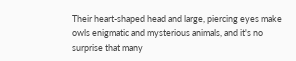Their heart-shaped head and large, piercing eyes make owls enigmatic and mysterious animals, and it's no surprise that many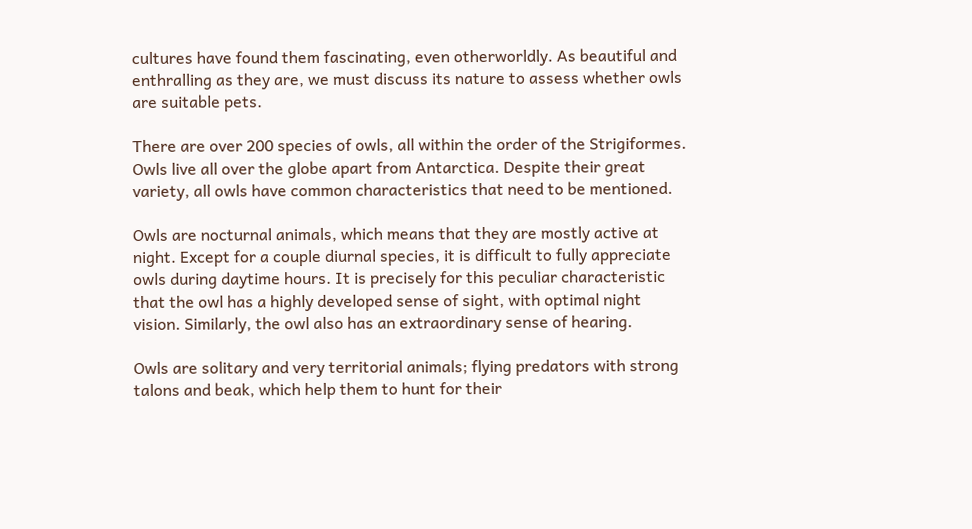cultures have found them fascinating, even otherworldly. As beautiful and enthralling as they are, we must discuss its nature to assess whether owls are suitable pets.

There are over 200 species of owls, all within the order of the Strigiformes. Owls live all over the globe apart from Antarctica. Despite their great variety, all owls have common characteristics that need to be mentioned.

Owls are nocturnal animals, which means that they are mostly active at night. Except for a couple diurnal species, it is difficult to fully appreciate owls during daytime hours. It is precisely for this peculiar characteristic that the owl has a highly developed sense of sight, with optimal night vision. Similarly, the owl also has an extraordinary sense of hearing.

Owls are solitary and very territorial animals; flying predators with strong talons and beak, which help them to hunt for their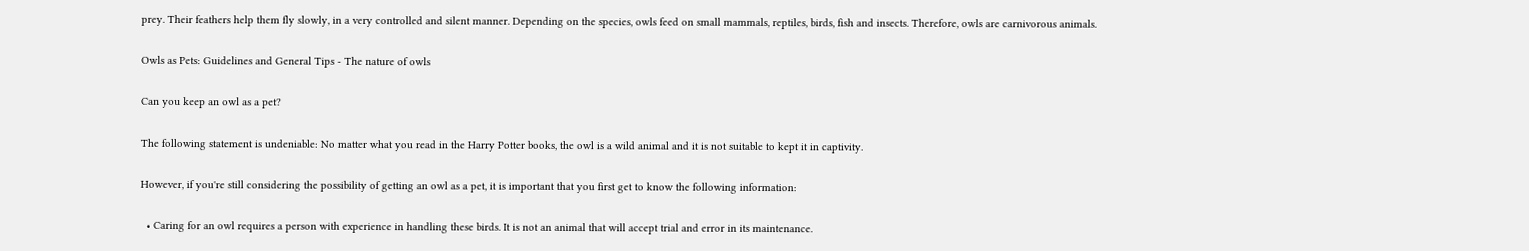prey. Their feathers help them fly slowly, in a very controlled and silent manner. Depending on the species, owls feed on small mammals, reptiles, birds, fish and insects. Therefore, owls are carnivorous animals.

Owls as Pets: Guidelines and General Tips - The nature of owls

Can you keep an owl as a pet?

The following statement is undeniable: No matter what you read in the Harry Potter books, the owl is a wild animal and it is not suitable to kept it in captivity.

However, if you're still considering the possibility of getting an owl as a pet, it is important that you first get to know the following information:

  • Caring for an owl requires a person with experience in handling these birds. It is not an animal that will accept trial and error in its maintenance.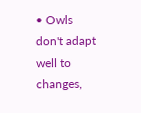• Owls don't adapt well to changes,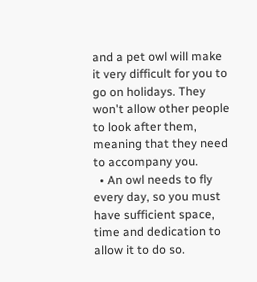and a pet owl will make it very difficult for you to go on holidays. They won't allow other people to look after them, meaning that they need to accompany you.
  • An owl needs to fly every day, so you must have sufficient space, time and dedication to allow it to do so.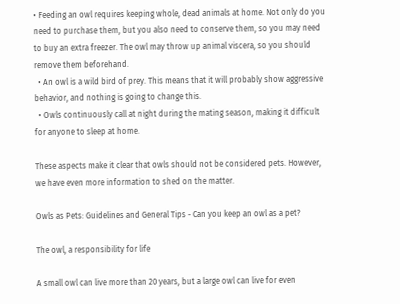• Feeding an owl requires keeping whole, dead animals at home. Not only do you need to purchase them, but you also need to conserve them, so you may need to buy an extra freezer. The owl may throw up animal viscera, so you should remove them beforehand.
  • An owl is a wild bird of prey. This means that it will probably show aggressive behavior, and nothing is going to change this.
  • Owls continuously call at night during the mating season, making it difficult for anyone to sleep at home.

These aspects make it clear that owls should not be considered pets. However, we have even more information to shed on the matter.

Owls as Pets: Guidelines and General Tips - Can you keep an owl as a pet?

The owl, a responsibility for life

A small owl can live more than 20 years, but a large owl can live for even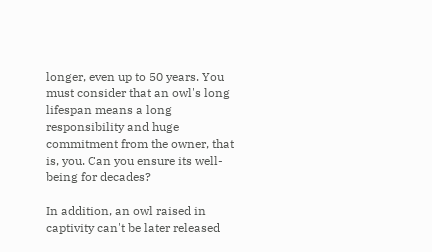longer, even up to 50 years. You must consider that an owl's long lifespan means a long responsibility and huge commitment from the owner, that is, you. Can you ensure its well-being for decades?

In addition, an owl raised in captivity can't be later released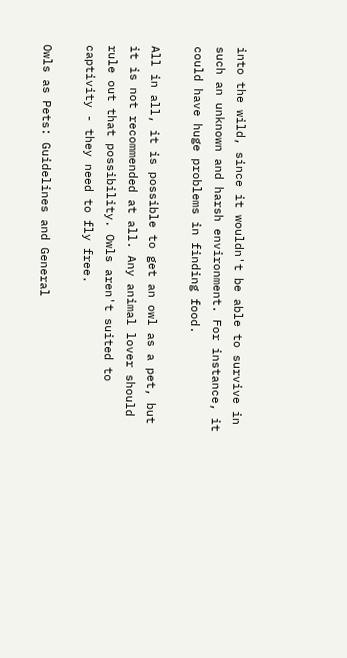into the wild, since it wouldn't be able to survive in such an unknown and harsh environment. For instance, it could have huge problems in finding food.

All in all, it is possible to get an owl as a pet, but it is not recommended at all. Any animal lover should rule out that possibility. Owls aren't suited to captivity - they need to fly free.

Owls as Pets: Guidelines and General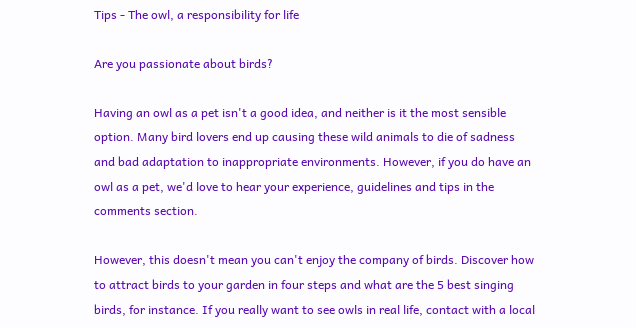Tips - The owl, a responsibility for life

Are you passionate about birds?

Having an owl as a pet isn't a good idea, and neither is it the most sensible option. Many bird lovers end up causing these wild animals to die of sadness and bad adaptation to inappropriate environments. However, if you do have an owl as a pet, we'd love to hear your experience, guidelines and tips in the comments section.

However, this doesn't mean you can't enjoy the company of birds. Discover how to attract birds to your garden in four steps and what are the 5 best singing birds, for instance. If you really want to see owls in real life, contact with a local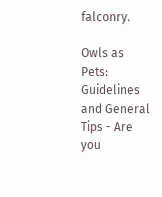falconry.

Owls as Pets: Guidelines and General Tips - Are you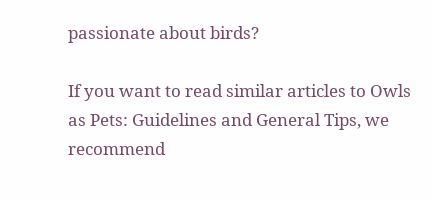passionate about birds?

If you want to read similar articles to Owls as Pets: Guidelines and General Tips, we recommend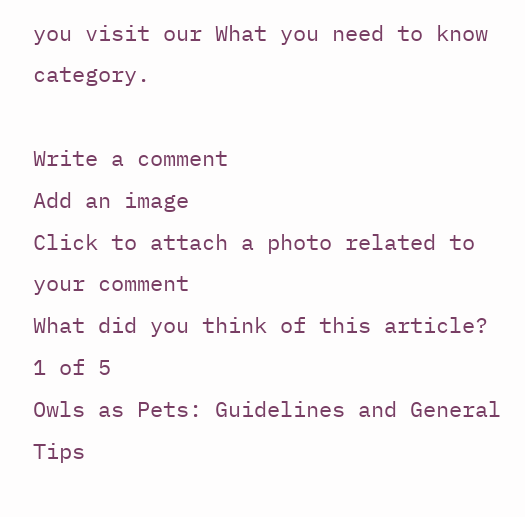you visit our What you need to know category.

Write a comment
Add an image
Click to attach a photo related to your comment
What did you think of this article?
1 of 5
Owls as Pets: Guidelines and General Tips